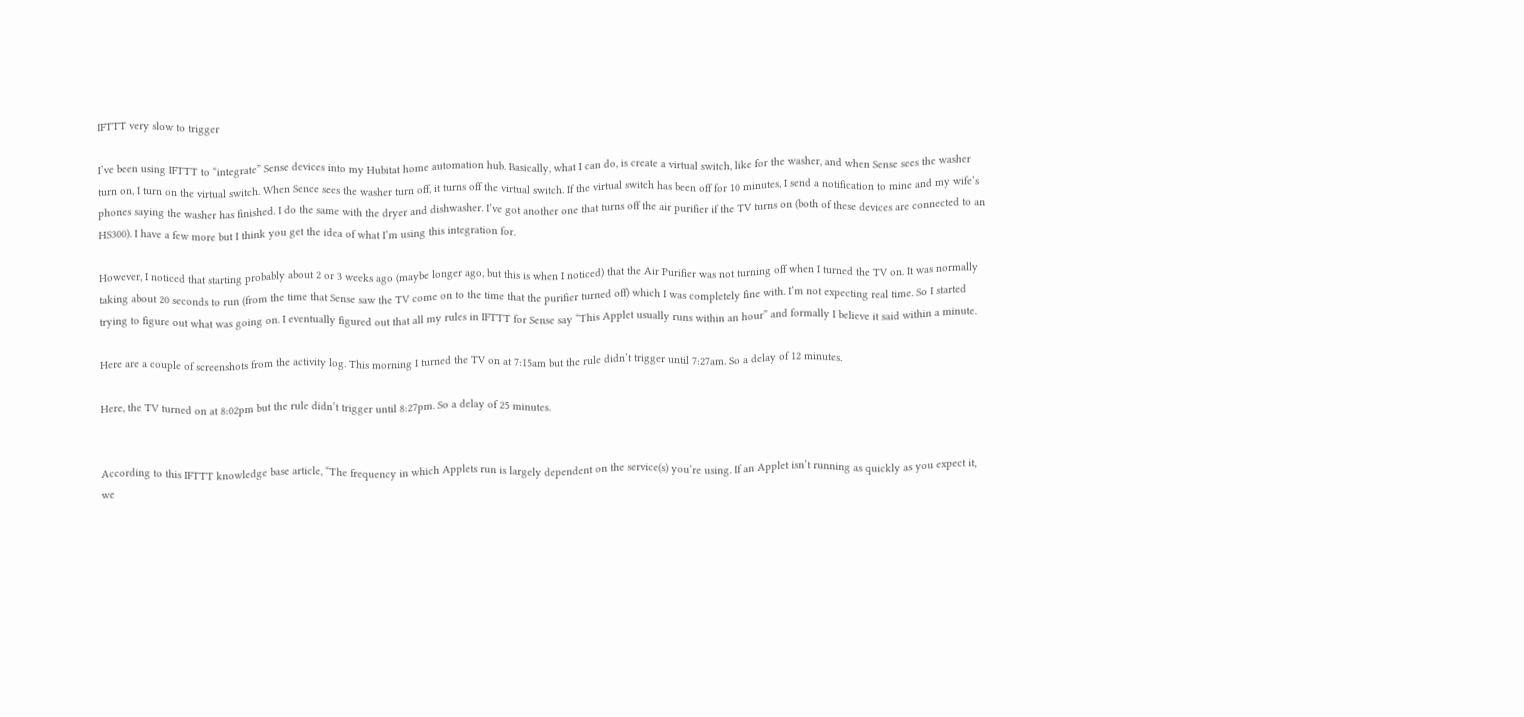IFTTT very slow to trigger

I’ve been using IFTTT to “integrate” Sense devices into my Hubitat home automation hub. Basically, what I can do, is create a virtual switch, like for the washer, and when Sense sees the washer turn on, I turn on the virtual switch. When Sence sees the washer turn off, it turns off the virtual switch. If the virtual switch has been off for 10 minutes, I send a notification to mine and my wife’s phones saying the washer has finished. I do the same with the dryer and dishwasher. I’ve got another one that turns off the air purifier if the TV turns on (both of these devices are connected to an HS300). I have a few more but I think you get the idea of what I’m using this integration for.

However, I noticed that starting probably about 2 or 3 weeks ago (maybe longer ago, but this is when I noticed) that the Air Purifier was not turning off when I turned the TV on. It was normally taking about 20 seconds to run (from the time that Sense saw the TV come on to the time that the purifier turned off) which I was completely fine with. I’m not expecting real time. So I started trying to figure out what was going on. I eventually figured out that all my rules in IFTTT for Sense say “This Applet usually runs within an hour” and formally I believe it said within a minute.

Here are a couple of screenshots from the activity log. This morning I turned the TV on at 7:15am but the rule didn’t trigger until 7:27am. So a delay of 12 minutes.

Here, the TV turned on at 8:02pm but the rule didn’t trigger until 8:27pm. So a delay of 25 minutes.


According to this IFTTT knowledge base article, “The frequency in which Applets run is largely dependent on the service(s) you’re using. If an Applet isn’t running as quickly as you expect it, we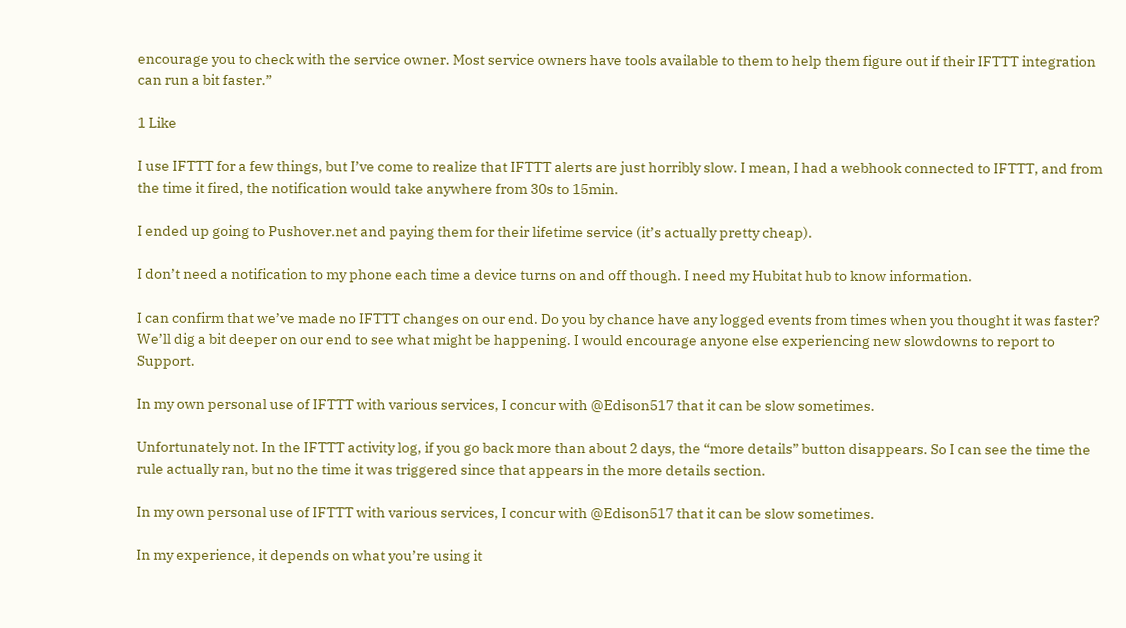encourage you to check with the service owner. Most service owners have tools available to them to help them figure out if their IFTTT integration can run a bit faster.”

1 Like

I use IFTTT for a few things, but I’ve come to realize that IFTTT alerts are just horribly slow. I mean, I had a webhook connected to IFTTT, and from the time it fired, the notification would take anywhere from 30s to 15min.

I ended up going to Pushover.net and paying them for their lifetime service (it’s actually pretty cheap).

I don’t need a notification to my phone each time a device turns on and off though. I need my Hubitat hub to know information.

I can confirm that we’ve made no IFTTT changes on our end. Do you by chance have any logged events from times when you thought it was faster? We’ll dig a bit deeper on our end to see what might be happening. I would encourage anyone else experiencing new slowdowns to report to Support.

In my own personal use of IFTTT with various services, I concur with @Edison517 that it can be slow sometimes.

Unfortunately not. In the IFTTT activity log, if you go back more than about 2 days, the “more details” button disappears. So I can see the time the rule actually ran, but no the time it was triggered since that appears in the more details section.

In my own personal use of IFTTT with various services, I concur with @Edison517 that it can be slow sometimes.

In my experience, it depends on what you’re using it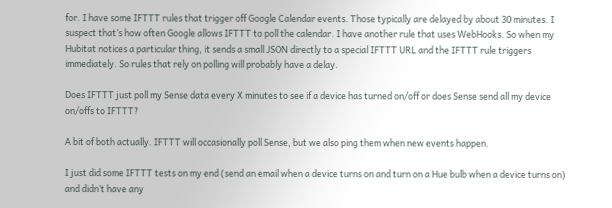for. I have some IFTTT rules that trigger off Google Calendar events. Those typically are delayed by about 30 minutes. I suspect that’s how often Google allows IFTTT to poll the calendar. I have another rule that uses WebHooks. So when my Hubitat notices a particular thing, it sends a small JSON directly to a special IFTTT URL and the IFTTT rule triggers immediately. So rules that rely on polling will probably have a delay.

Does IFTTT just poll my Sense data every X minutes to see if a device has turned on/off or does Sense send all my device on/offs to IFTTT?

A bit of both actually. IFTTT will occasionally poll Sense, but we also ping them when new events happen.

I just did some IFTTT tests on my end (send an email when a device turns on and turn on a Hue bulb when a device turns on) and didn’t have any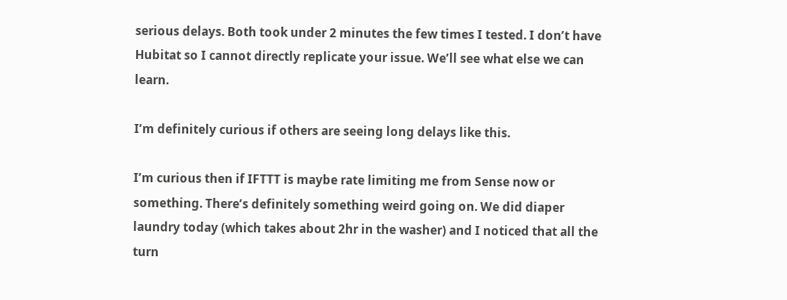serious delays. Both took under 2 minutes the few times I tested. I don’t have Hubitat so I cannot directly replicate your issue. We’ll see what else we can learn.

I’m definitely curious if others are seeing long delays like this.

I’m curious then if IFTTT is maybe rate limiting me from Sense now or something. There’s definitely something weird going on. We did diaper laundry today (which takes about 2hr in the washer) and I noticed that all the turn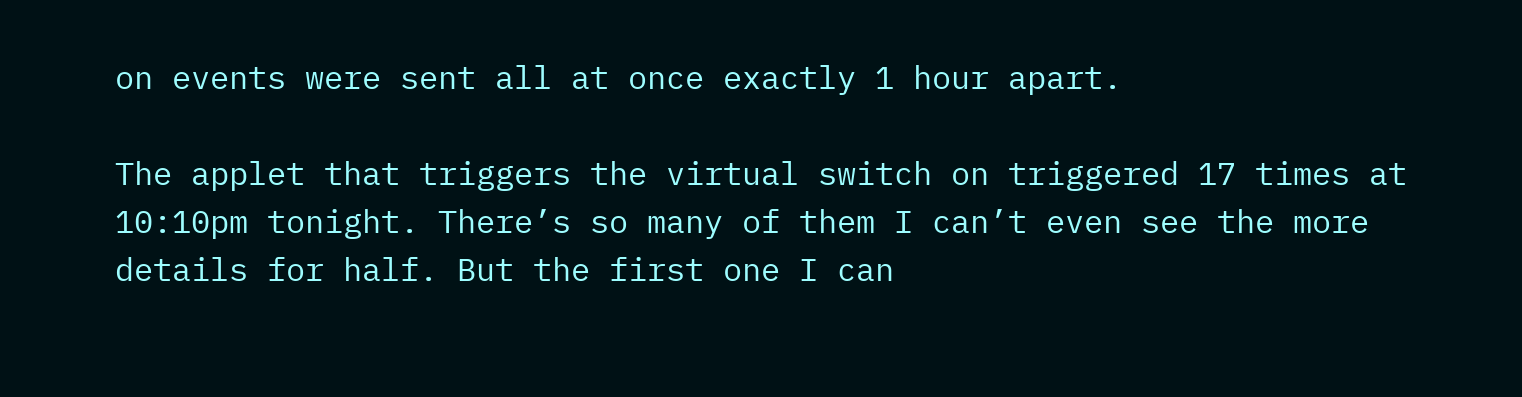on events were sent all at once exactly 1 hour apart.

The applet that triggers the virtual switch on triggered 17 times at 10:10pm tonight. There’s so many of them I can’t even see the more details for half. But the first one I can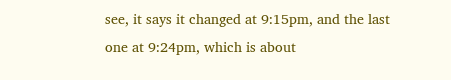see, it says it changed at 9:15pm, and the last one at 9:24pm, which is about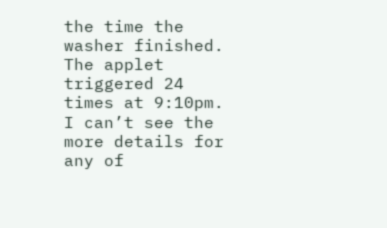the time the washer finished. The applet triggered 24 times at 9:10pm. I can’t see the more details for any of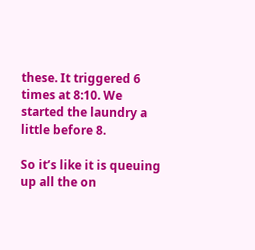these. It triggered 6 times at 8:10. We started the laundry a little before 8.

So it’s like it is queuing up all the on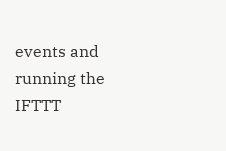events and running the IFTTT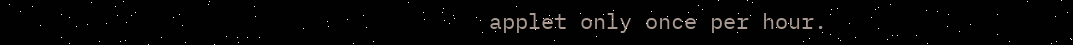applet only once per hour.